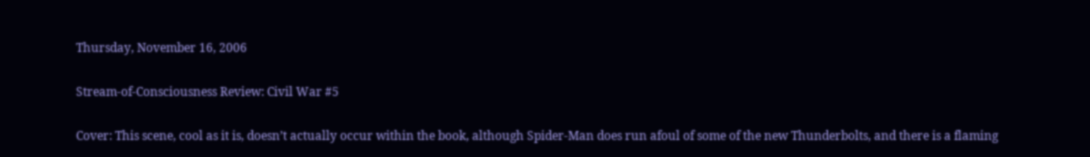Thursday, November 16, 2006

Stream-of-Consciousness Review: Civil War #5

Cover: This scene, cool as it is, doesn’t actually occur within the book, although Spider-Man does run afoul of some of the new Thunderbolts, and there is a flaming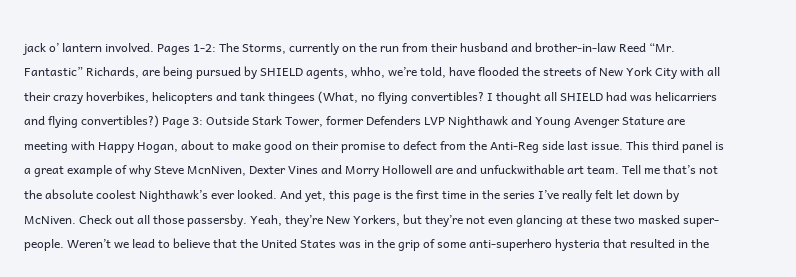jack o’ lantern involved. Pages 1-2: The Storms, currently on the run from their husband and brother-in-law Reed “Mr. Fantastic” Richards, are being pursued by SHIELD agents, whho, we’re told, have flooded the streets of New York City with all their crazy hoverbikes, helicopters and tank thingees (What, no flying convertibles? I thought all SHIELD had was helicarriers and flying convertibles?) Page 3: Outside Stark Tower, former Defenders LVP Nighthawk and Young Avenger Stature are meeting with Happy Hogan, about to make good on their promise to defect from the Anti-Reg side last issue. This third panel is a great example of why Steve McnNiven, Dexter Vines and Morry Hollowell are and unfuckwithable art team. Tell me that’s not the absolute coolest Nighthawk’s ever looked. And yet, this page is the first time in the series I’ve really felt let down by McNiven. Check out all those passersby. Yeah, they’re New Yorkers, but they’re not even glancing at these two masked super-people. Weren’t we lead to believe that the United States was in the grip of some anti-superhero hysteria that resulted in the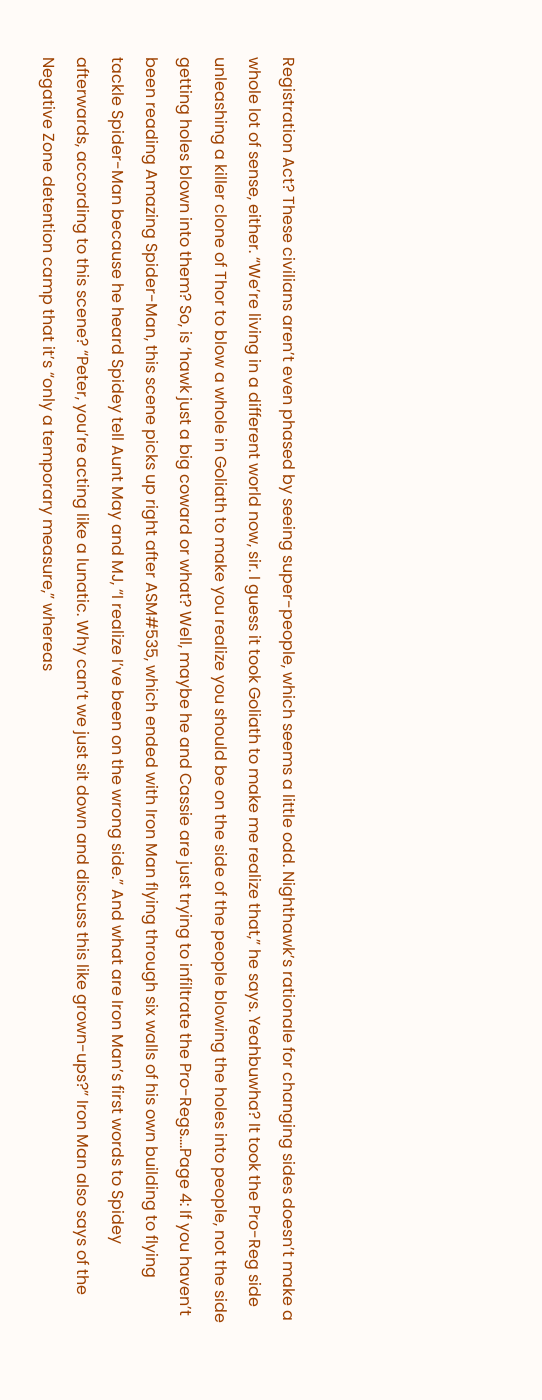Registration Act? These civilians aren’t even phased by seeing super-people, which seems a little odd. Nighthawk’s rationale for changing sides doesn’t make a whole lot of sense, either. “We’re living in a different world now, sir. I guess it took Goliath to make me realize that,” he says. Yeahbuwha? It took the Pro-Reg side unleashing a killer clone of Thor to blow a whole in Goliath to make you realize you should be on the side of the people blowing the holes into people, not the side getting holes blown into them? So, is ‘hawk just a big coward or what? Well, maybe he and Cassie are just trying to infiltrate the Pro-Regs….Page 4: If you haven’t been reading Amazing Spider-Man, this scene picks up right after ASM#535, which ended with Iron Man flying through six walls of his own building to flying tackle Spider-Man because he heard Spidey tell Aunt May and MJ, “I realize I’ve been on the wrong side.” And what are Iron Man’s first words to Spidey afterwards, according to this scene? “Peter, you’re acting like a lunatic. Why can’t we just sit down and discuss this like grown-ups?” Iron Man also says of the Negative Zone detention camp that it’s “only a temporary measure,” whereas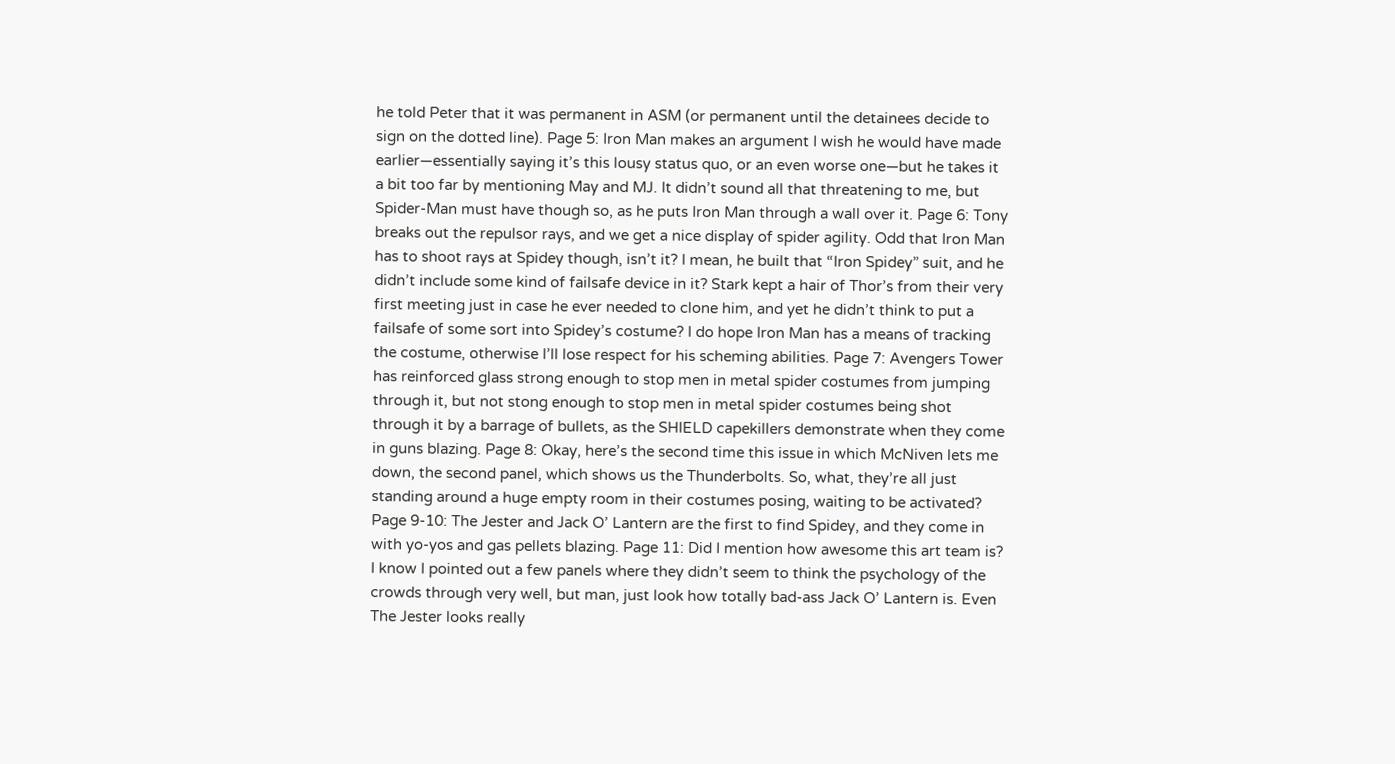he told Peter that it was permanent in ASM (or permanent until the detainees decide to sign on the dotted line). Page 5: Iron Man makes an argument I wish he would have made earlier—essentially saying it’s this lousy status quo, or an even worse one—but he takes it a bit too far by mentioning May and MJ. It didn’t sound all that threatening to me, but Spider-Man must have though so, as he puts Iron Man through a wall over it. Page 6: Tony breaks out the repulsor rays, and we get a nice display of spider agility. Odd that Iron Man has to shoot rays at Spidey though, isn’t it? I mean, he built that “Iron Spidey” suit, and he didn’t include some kind of failsafe device in it? Stark kept a hair of Thor’s from their very first meeting just in case he ever needed to clone him, and yet he didn’t think to put a failsafe of some sort into Spidey’s costume? I do hope Iron Man has a means of tracking the costume, otherwise I’ll lose respect for his scheming abilities. Page 7: Avengers Tower has reinforced glass strong enough to stop men in metal spider costumes from jumping through it, but not stong enough to stop men in metal spider costumes being shot through it by a barrage of bullets, as the SHIELD capekillers demonstrate when they come in guns blazing. Page 8: Okay, here’s the second time this issue in which McNiven lets me down, the second panel, which shows us the Thunderbolts. So, what, they’re all just standing around a huge empty room in their costumes posing, waiting to be activated? Page 9-10: The Jester and Jack O’ Lantern are the first to find Spidey, and they come in with yo-yos and gas pellets blazing. Page 11: Did I mention how awesome this art team is? I know I pointed out a few panels where they didn’t seem to think the psychology of the crowds through very well, but man, just look how totally bad-ass Jack O’ Lantern is. Even The Jester looks really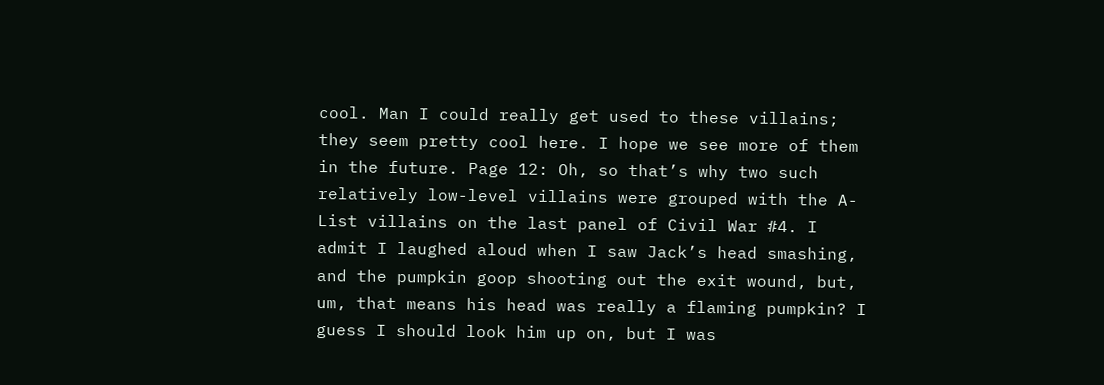cool. Man I could really get used to these villains; they seem pretty cool here. I hope we see more of them in the future. Page 12: Oh, so that’s why two such relatively low-level villains were grouped with the A-List villains on the last panel of Civil War #4. I admit I laughed aloud when I saw Jack’s head smashing, and the pumpkin goop shooting out the exit wound, but, um, that means his head was really a flaming pumpkin? I guess I should look him up on, but I was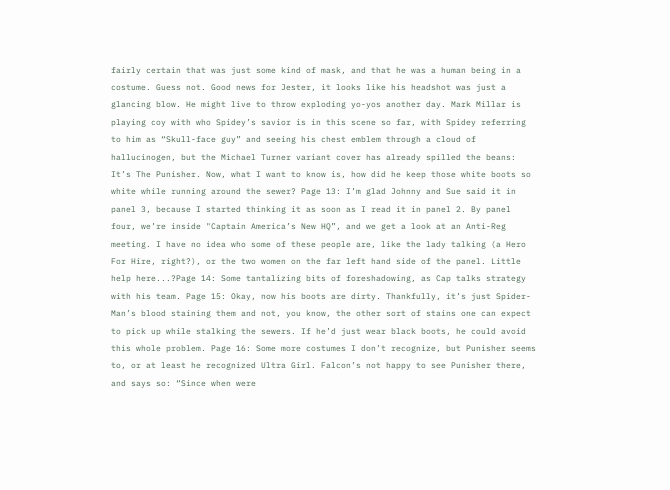fairly certain that was just some kind of mask, and that he was a human being in a costume. Guess not. Good news for Jester, it looks like his headshot was just a glancing blow. He might live to throw exploding yo-yos another day. Mark Millar is playing coy with who Spidey’s savior is in this scene so far, with Spidey referring to him as “Skull-face guy” and seeing his chest emblem through a cloud of hallucinogen, but the Michael Turner variant cover has already spilled the beans: It’s The Punisher. Now, what I want to know is, how did he keep those white boots so white while running around the sewer? Page 13: I’m glad Johnny and Sue said it in panel 3, because I started thinking it as soon as I read it in panel 2. By panel four, we’re inside "Captain America’s New HQ”, and we get a look at an Anti-Reg meeting. I have no idea who some of these people are, like the lady talking (a Hero For Hire, right?), or the two women on the far left hand side of the panel. Little help here...?Page 14: Some tantalizing bits of foreshadowing, as Cap talks strategy with his team. Page 15: Okay, now his boots are dirty. Thankfully, it’s just Spider-Man’s blood staining them and not, you know, the other sort of stains one can expect to pick up while stalking the sewers. If he’d just wear black boots, he could avoid this whole problem. Page 16: Some more costumes I don’t recognize, but Punisher seems to, or at least he recognized Ultra Girl. Falcon’s not happy to see Punisher there, and says so: “Since when were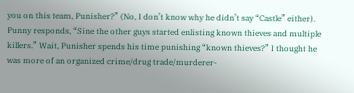you on this team, Punisher?” (No, I don’t know why he didn’t say “Castle” either). Punny responds, “Sine the other guys started enlisting known thieves and multiple killers.” Wait, Punisher spends his time punishing “known thieves?” I thought he was more of an organized crime/drug trade/murderer-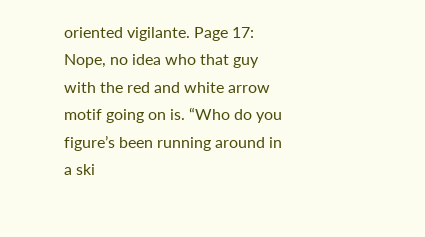oriented vigilante. Page 17: Nope, no idea who that guy with the red and white arrow motif going on is. “Who do you figure’s been running around in a ski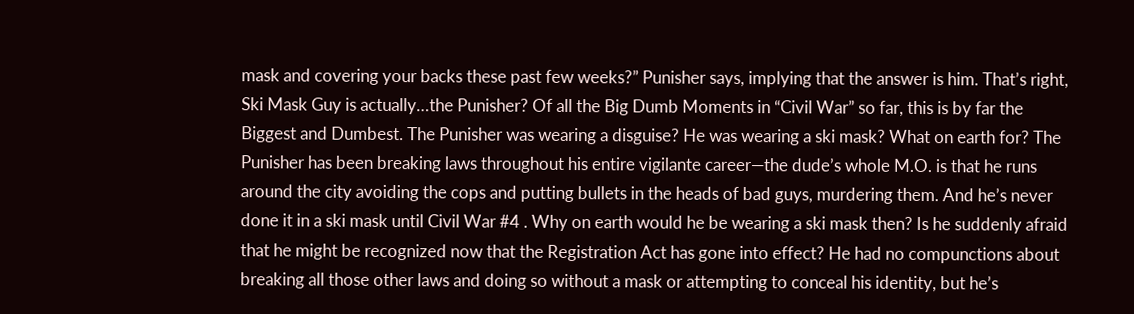mask and covering your backs these past few weeks?” Punisher says, implying that the answer is him. That’s right, Ski Mask Guy is actually…the Punisher? Of all the Big Dumb Moments in “Civil War” so far, this is by far the Biggest and Dumbest. The Punisher was wearing a disguise? He was wearing a ski mask? What on earth for? The Punisher has been breaking laws throughout his entire vigilante career—the dude’s whole M.O. is that he runs around the city avoiding the cops and putting bullets in the heads of bad guys, murdering them. And he’s never done it in a ski mask until Civil War #4 . Why on earth would he be wearing a ski mask then? Is he suddenly afraid that he might be recognized now that the Registration Act has gone into effect? He had no compunctions about breaking all those other laws and doing so without a mask or attempting to conceal his identity, but he’s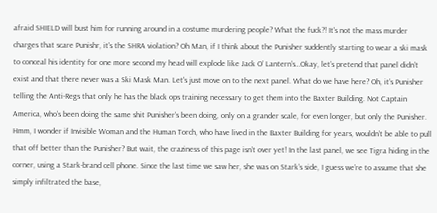afraid SHIELD will bust him for running around in a costume murdering people? What the fuck?! It's not the mass murder charges that scare Punishr, it's the SHRA violation? Oh Man, if I think about the Punisher suddently starting to wear a ski mask to conceal his identity for one more second my head will explode like Jack O’ Lantern’s…Okay, let’s pretend that panel didn’t exist and that there never was a Ski Mask Man. Let's just move on to the next panel. What do we have here? Oh, it’s Punisher telling the Anti-Regs that only he has the black ops training necessary to get them into the Baxter Building. Not Captain America, who’s been doing the same shit Punisher’s been doing, only on a grander scale, for even longer, but only the Punisher. Hmm, I wonder if Invisible Woman and the Human Torch, who have lived in the Baxter Building for years, wouldn’t be able to pull that off better than the Punisher? But wait, the craziness of this page isn’t over yet! In the last panel, we see Tigra hiding in the corner, using a Stark-brand cell phone. Since the last time we saw her, she was on Stark’s side, I guess we’re to assume that she simply infiltrated the base,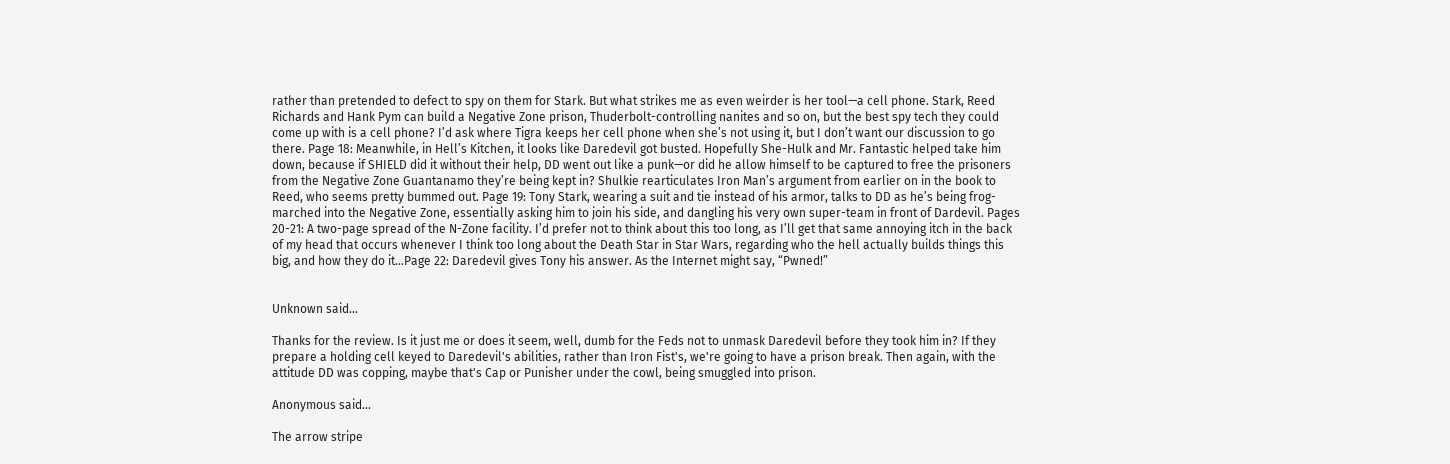rather than pretended to defect to spy on them for Stark. But what strikes me as even weirder is her tool—a cell phone. Stark, Reed Richards and Hank Pym can build a Negative Zone prison, Thuderbolt-controlling nanites and so on, but the best spy tech they could come up with is a cell phone? I’d ask where Tigra keeps her cell phone when she’s not using it, but I don’t want our discussion to go there. Page 18: Meanwhile, in Hell’s Kitchen, it looks like Daredevil got busted. Hopefully She-Hulk and Mr. Fantastic helped take him down, because if SHIELD did it without their help, DD went out like a punk—or did he allow himself to be captured to free the prisoners from the Negative Zone Guantanamo they’re being kept in? Shulkie rearticulates Iron Man’s argument from earlier on in the book to Reed, who seems pretty bummed out. Page 19: Tony Stark, wearing a suit and tie instead of his armor, talks to DD as he’s being frog-marched into the Negative Zone, essentially asking him to join his side, and dangling his very own super-team in front of Dardevil. Pages 20-21: A two-page spread of the N-Zone facility. I’d prefer not to think about this too long, as I’ll get that same annoying itch in the back of my head that occurs whenever I think too long about the Death Star in Star Wars, regarding who the hell actually builds things this big, and how they do it…Page 22: Daredevil gives Tony his answer. As the Internet might say, “Pwned!”


Unknown said...

Thanks for the review. Is it just me or does it seem, well, dumb for the Feds not to unmask Daredevil before they took him in? If they prepare a holding cell keyed to Daredevil's abilities, rather than Iron Fist's, we're going to have a prison break. Then again, with the attitude DD was copping, maybe that's Cap or Punisher under the cowl, being smuggled into prison.

Anonymous said...

The arrow stripe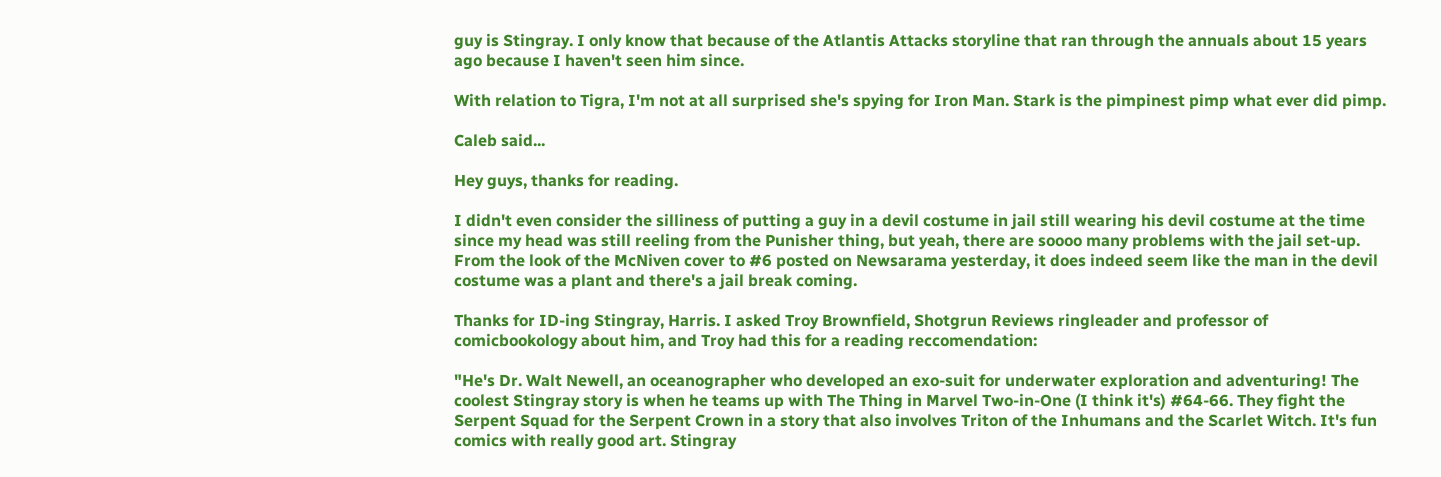guy is Stingray. I only know that because of the Atlantis Attacks storyline that ran through the annuals about 15 years ago because I haven't seen him since.

With relation to Tigra, I'm not at all surprised she's spying for Iron Man. Stark is the pimpinest pimp what ever did pimp.

Caleb said...

Hey guys, thanks for reading.

I didn't even consider the silliness of putting a guy in a devil costume in jail still wearing his devil costume at the time since my head was still reeling from the Punisher thing, but yeah, there are soooo many problems with the jail set-up. From the look of the McNiven cover to #6 posted on Newsarama yesterday, it does indeed seem like the man in the devil costume was a plant and there's a jail break coming.

Thanks for ID-ing Stingray, Harris. I asked Troy Brownfield, Shotgrun Reviews ringleader and professor of comicbookology about him, and Troy had this for a reading reccomendation:

"He's Dr. Walt Newell, an oceanographer who developed an exo-suit for underwater exploration and adventuring! The coolest Stingray story is when he teams up with The Thing in Marvel Two-in-One (I think it's) #64-66. They fight the Serpent Squad for the Serpent Crown in a story that also involves Triton of the Inhumans and the Scarlet Witch. It's fun comics with really good art. Stingray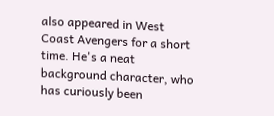also appeared in West Coast Avengers for a short time. He's a neat background character, who has curiously been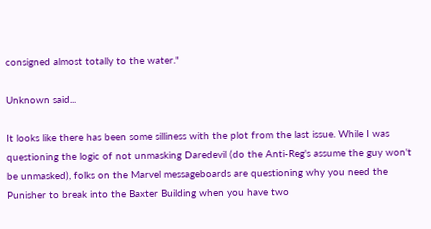consigned almost totally to the water."

Unknown said...

It looks like there has been some silliness with the plot from the last issue. While I was questioning the logic of not unmasking Daredevil (do the Anti-Reg's assume the guy won't be unmasked), folks on the Marvel messageboards are questioning why you need the Punisher to break into the Baxter Building when you have two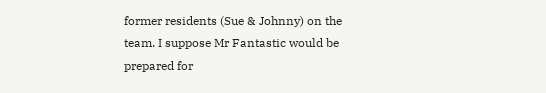former residents (Sue & Johnny) on the team. I suppose Mr Fantastic would be prepared for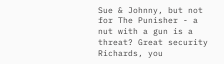Sue & Johnny, but not for The Punisher - a nut with a gun is a threat? Great security Richards, you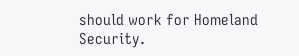should work for Homeland Security.